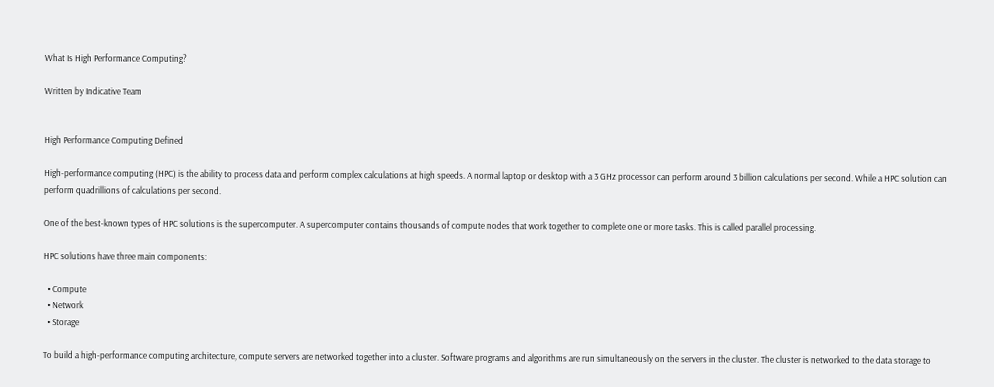What Is High Performance Computing?

Written by Indicative Team


High Performance Computing Defined

High-performance computing (HPC) is the ability to process data and perform complex calculations at high speeds. A normal laptop or desktop with a 3 GHz processor can perform around 3 billion calculations per second. While a HPC solution can perform quadrillions of calculations per second.

One of the best-known types of HPC solutions is the supercomputer. A supercomputer contains thousands of compute nodes that work together to complete one or more tasks. This is called parallel processing.

HPC solutions have three main components:

  • Compute
  • Network
  • Storage

To build a high-performance computing architecture, compute servers are networked together into a cluster. Software programs and algorithms are run simultaneously on the servers in the cluster. The cluster is networked to the data storage to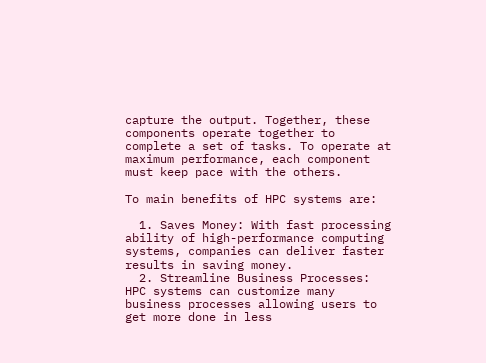capture the output. Together, these components operate together to complete a set of tasks. To operate at maximum performance, each component must keep pace with the others.

To main benefits of HPC systems are:

  1. Saves Money: With fast processing ability of high-performance computing systems, companies can deliver faster results in saving money.
  2. Streamline Business Processes: HPC systems can customize many business processes allowing users to get more done in less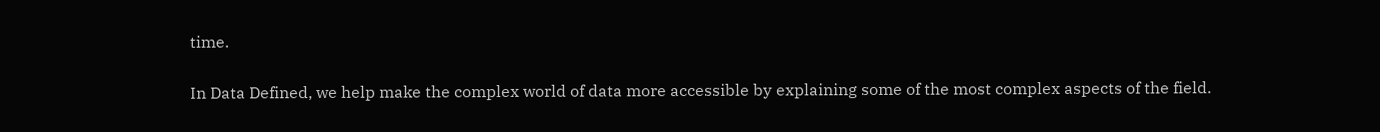time.

In Data Defined, we help make the complex world of data more accessible by explaining some of the most complex aspects of the field.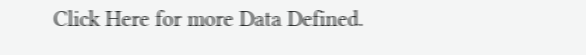Click Here for more Data Defined.